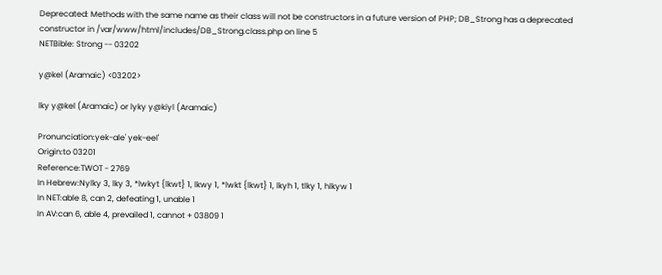Deprecated: Methods with the same name as their class will not be constructors in a future version of PHP; DB_Strong has a deprecated constructor in /var/www/html/includes/DB_Strong.class.php on line 5
NETBible: Strong -- 03202

y@kel (Aramaic) <03202>

lky y@kel (Aramaic) or lyky y@kiyl (Aramaic)

Pronunciation:yek-ale' yek-eel'
Origin:to 03201
Reference:TWOT - 2769
In Hebrew:Nylky 3, lky 3, *lwkyt {lkwt} 1, lkwy 1, *lwkt {lkwt} 1, lkyh 1, tlky 1, hlkyw 1
In NET:able 8, can 2, defeating 1, unable 1
In AV:can 6, able 4, prevailed 1, cannot + 03809 1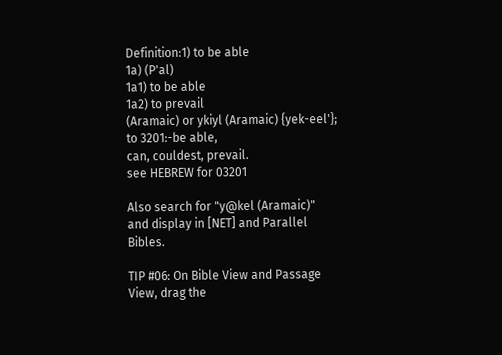Definition:1) to be able
1a) (P'al)
1a1) to be able
1a2) to prevail
(Aramaic) or ykiyl (Aramaic) {yek-eel'}; to 3201:-be able,
can, couldest, prevail.
see HEBREW for 03201

Also search for "y@kel (Aramaic)" and display in [NET] and Parallel Bibles.

TIP #06: On Bible View and Passage View, drag the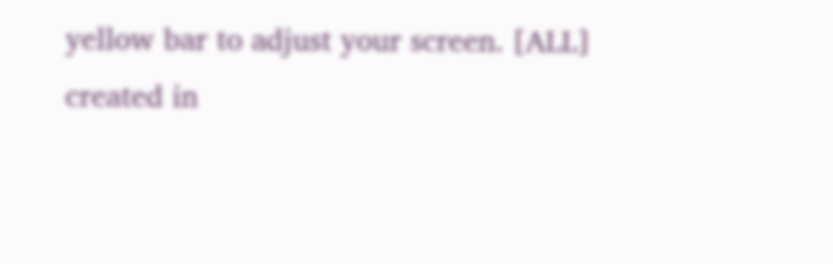yellow bar to adjust your screen. [ALL]
created in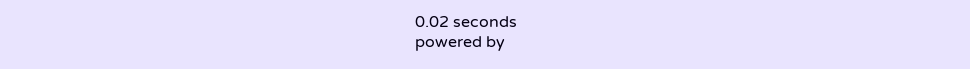0.02 seconds
powered by